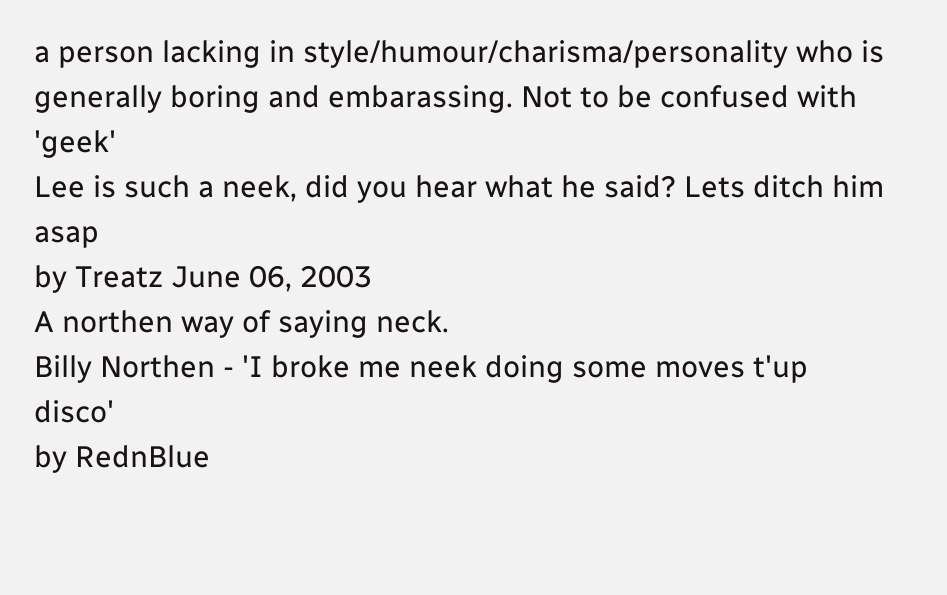a person lacking in style/humour/charisma/personality who is generally boring and embarassing. Not to be confused with 'geek'
Lee is such a neek, did you hear what he said? Lets ditch him asap
by Treatz June 06, 2003
A northen way of saying neck.
Billy Northen - 'I broke me neek doing some moves t'up disco'
by RednBlue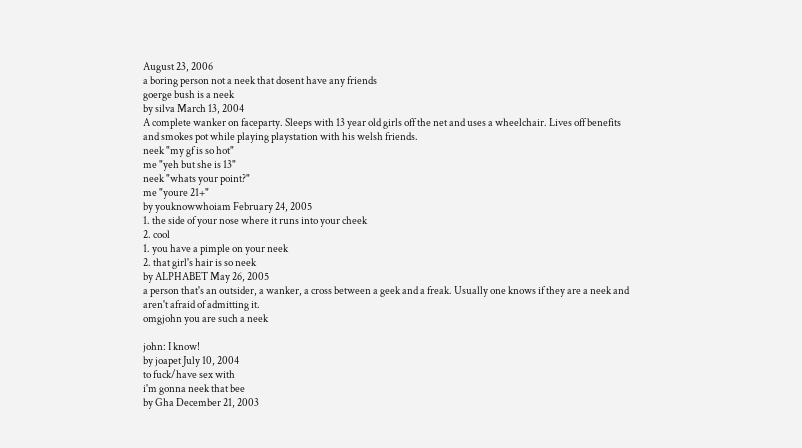August 23, 2006
a boring person not a neek that dosent have any friends
goerge bush is a neek
by silva March 13, 2004
A complete wanker on faceparty. Sleeps with 13 year old girls off the net and uses a wheelchair. Lives off benefits and smokes pot while playing playstation with his welsh friends.
neek "my gf is so hot"
me "yeh but she is 13"
neek "whats your point?"
me "youre 21+"
by youknowwhoiam February 24, 2005
1. the side of your nose where it runs into your cheek
2. cool
1. you have a pimple on your neek
2. that girl's hair is so neek
by ALPHABET May 26, 2005
a person that's an outsider, a wanker, a cross between a geek and a freak. Usually one knows if they are a neek and aren't afraid of admitting it.
omgjohn you are such a neek

john: I know!
by joapet July 10, 2004
to fuck/have sex with
i'm gonna neek that bee
by Gha December 21, 2003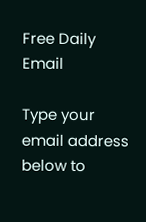Free Daily Email

Type your email address below to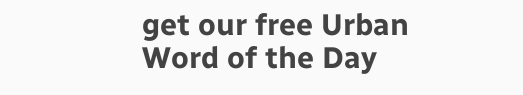get our free Urban Word of the Day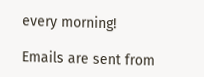every morning!

Emails are sent from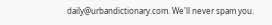daily@urbandictionary.com. We'll never spam you.